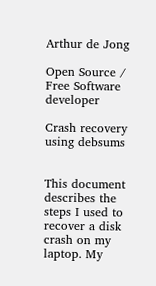Arthur de Jong

Open Source / Free Software developer

Crash recovery using debsums


This document describes the steps I used to recover a disk crash on my laptop. My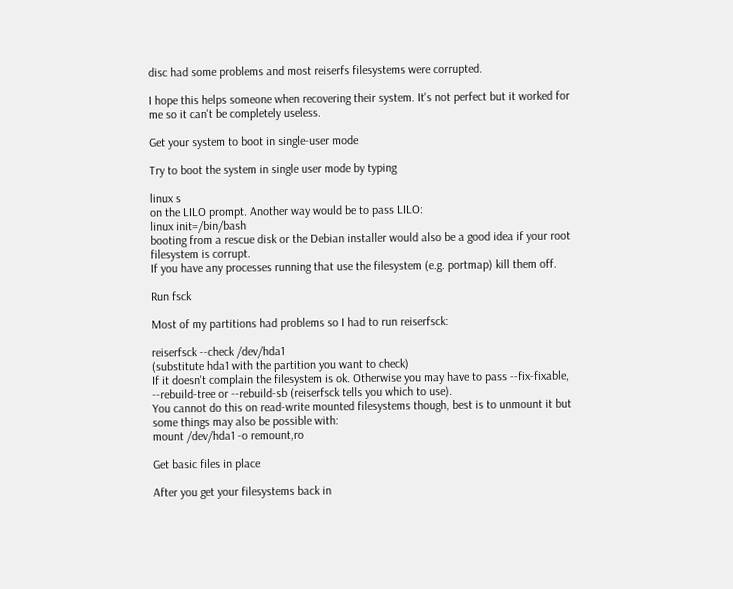disc had some problems and most reiserfs filesystems were corrupted.

I hope this helps someone when recovering their system. It's not perfect but it worked for me so it can't be completely useless.

Get your system to boot in single-user mode

Try to boot the system in single user mode by typing

linux s
on the LILO prompt. Another way would be to pass LILO:
linux init=/bin/bash
booting from a rescue disk or the Debian installer would also be a good idea if your root filesystem is corrupt.
If you have any processes running that use the filesystem (e.g. portmap) kill them off.

Run fsck

Most of my partitions had problems so I had to run reiserfsck:

reiserfsck --check /dev/hda1
(substitute hda1 with the partition you want to check)
If it doesn't complain the filesystem is ok. Otherwise you may have to pass --fix-fixable, --rebuild-tree or --rebuild-sb (reiserfsck tells you which to use).
You cannot do this on read-write mounted filesystems though, best is to unmount it but some things may also be possible with:
mount /dev/hda1 -o remount,ro

Get basic files in place

After you get your filesystems back in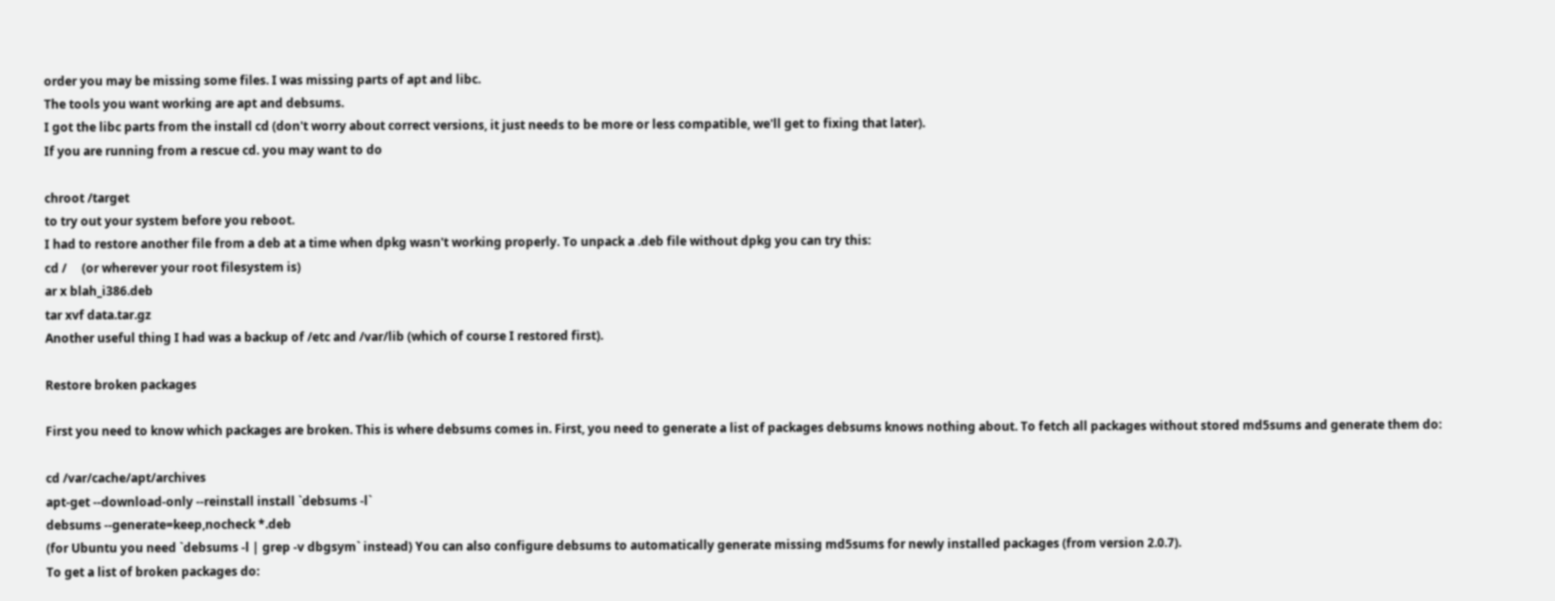order you may be missing some files. I was missing parts of apt and libc.
The tools you want working are apt and debsums.
I got the libc parts from the install cd (don't worry about correct versions, it just needs to be more or less compatible, we'll get to fixing that later).
If you are running from a rescue cd. you may want to do

chroot /target
to try out your system before you reboot.
I had to restore another file from a deb at a time when dpkg wasn't working properly. To unpack a .deb file without dpkg you can try this:
cd /     (or wherever your root filesystem is)
ar x blah_i386.deb
tar xvf data.tar.gz
Another useful thing I had was a backup of /etc and /var/lib (which of course I restored first).

Restore broken packages

First you need to know which packages are broken. This is where debsums comes in. First, you need to generate a list of packages debsums knows nothing about. To fetch all packages without stored md5sums and generate them do:

cd /var/cache/apt/archives
apt-get --download-only --reinstall install `debsums -l`
debsums --generate=keep,nocheck *.deb
(for Ubuntu you need `debsums -l | grep -v dbgsym` instead) You can also configure debsums to automatically generate missing md5sums for newly installed packages (from version 2.0.7).
To get a list of broken packages do: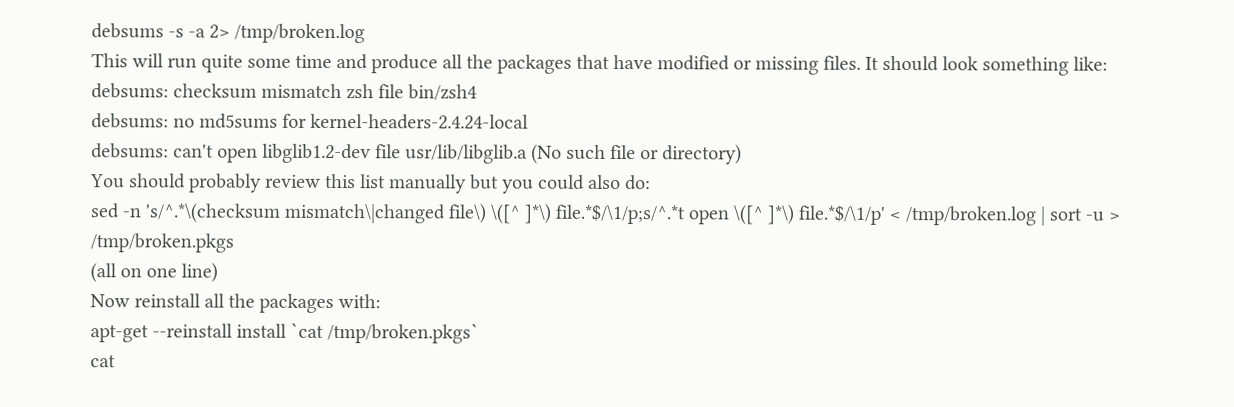debsums -s -a 2> /tmp/broken.log
This will run quite some time and produce all the packages that have modified or missing files. It should look something like:
debsums: checksum mismatch zsh file bin/zsh4
debsums: no md5sums for kernel-headers-2.4.24-local
debsums: can't open libglib1.2-dev file usr/lib/libglib.a (No such file or directory)
You should probably review this list manually but you could also do:
sed -n 's/^.*\(checksum mismatch\|changed file\) \([^ ]*\) file.*$/\1/p;s/^.*t open \([^ ]*\) file.*$/\1/p' < /tmp/broken.log | sort -u > /tmp/broken.pkgs
(all on one line)
Now reinstall all the packages with:
apt-get --reinstall install `cat /tmp/broken.pkgs`
cat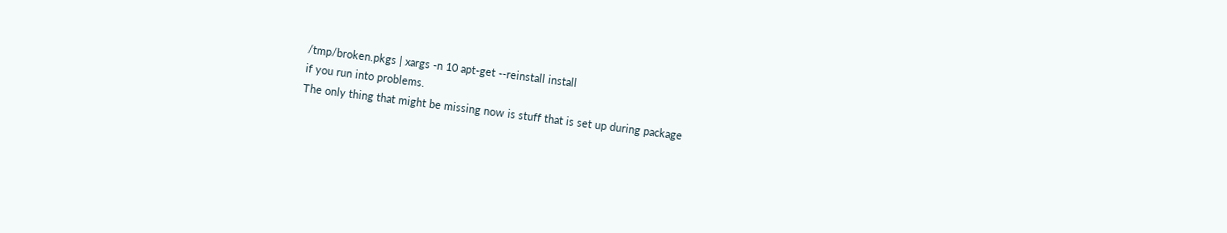/tmp/broken.pkgs | xargs -n 10 apt-get --reinstall install
if you run into problems.
The only thing that might be missing now is stuff that is set up during package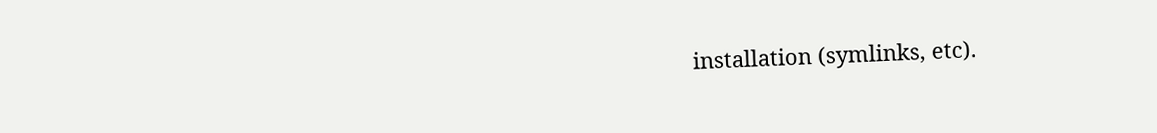installation (symlinks, etc).